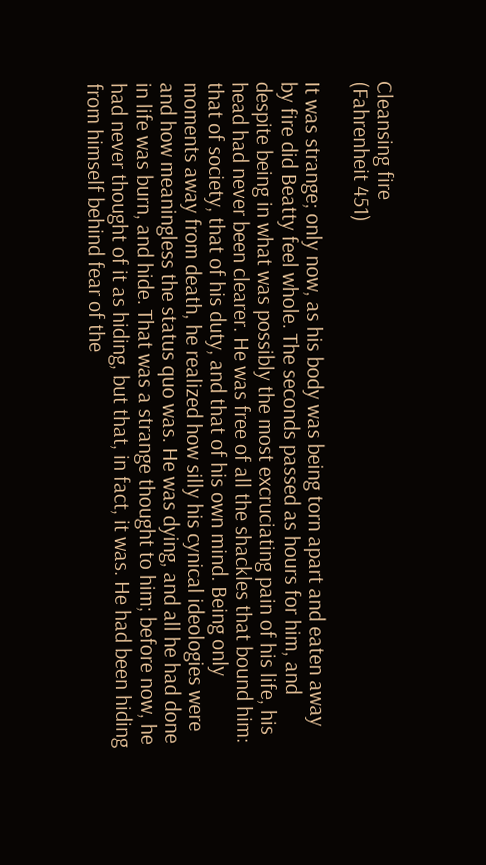Cleansing fire
(Fahrenheit 451)

It was strange; only now, as his body was being torn apart and eaten away by fire did Beatty feel whole. The seconds passed as hours for him, and despite being in what was possibly the most excruciating pain of his life, his head had never been clearer. He was free of all the shackles that bound him: that of society, that of his duty, and that of his own mind. Being only moments away from death, he realized how silly his cynical ideologies were and how meaningless the status quo was. He was dying, and all he had done in life was burn, and hide. That was a strange thought to him; before now, he had never thought of it as hiding, but that, in fact, it was. He had been hiding from himself behind fear of the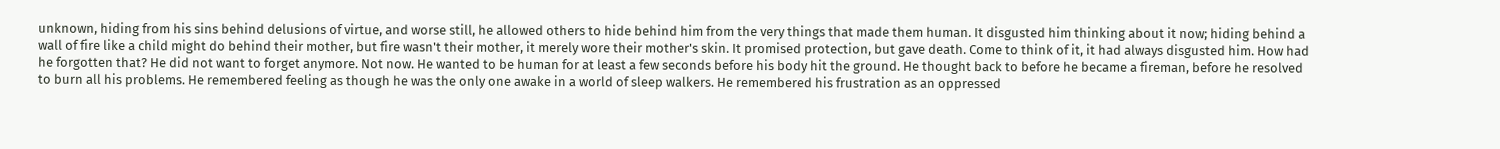unknown, hiding from his sins behind delusions of virtue, and worse still, he allowed others to hide behind him from the very things that made them human. It disgusted him thinking about it now; hiding behind a wall of fire like a child might do behind their mother, but fire wasn't their mother, it merely wore their mother's skin. It promised protection, but gave death. Come to think of it, it had always disgusted him. How had he forgotten that? He did not want to forget anymore. Not now. He wanted to be human for at least a few seconds before his body hit the ground. He thought back to before he became a fireman, before he resolved to burn all his problems. He remembered feeling as though he was the only one awake in a world of sleep walkers. He remembered his frustration as an oppressed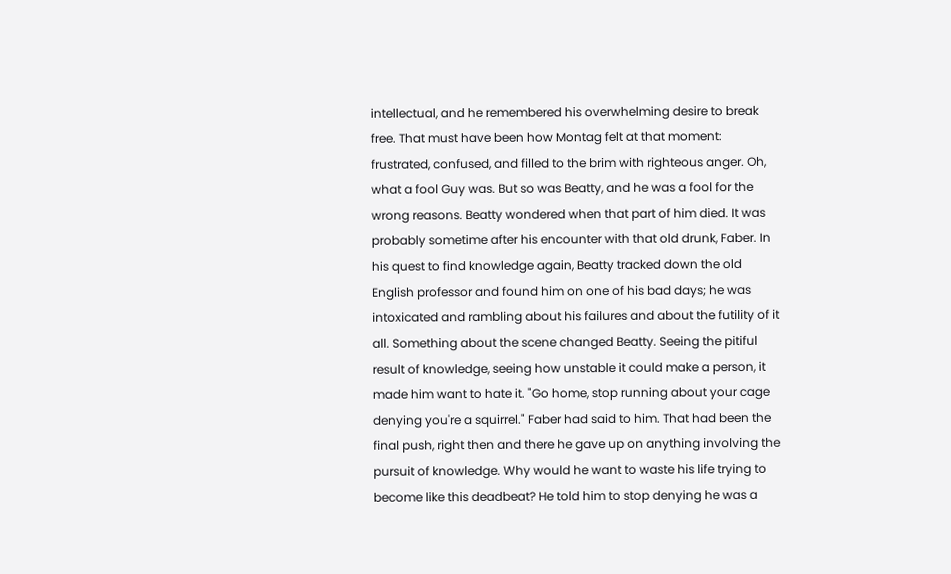intellectual, and he remembered his overwhelming desire to break free. That must have been how Montag felt at that moment: frustrated, confused, and filled to the brim with righteous anger. Oh, what a fool Guy was. But so was Beatty, and he was a fool for the wrong reasons. Beatty wondered when that part of him died. It was probably sometime after his encounter with that old drunk, Faber. In his quest to find knowledge again, Beatty tracked down the old English professor and found him on one of his bad days; he was intoxicated and rambling about his failures and about the futility of it all. Something about the scene changed Beatty. Seeing the pitiful result of knowledge, seeing how unstable it could make a person, it made him want to hate it. "Go home, stop running about your cage denying you're a squirrel." Faber had said to him. That had been the final push, right then and there he gave up on anything involving the pursuit of knowledge. Why would he want to waste his life trying to become like this deadbeat? He told him to stop denying he was a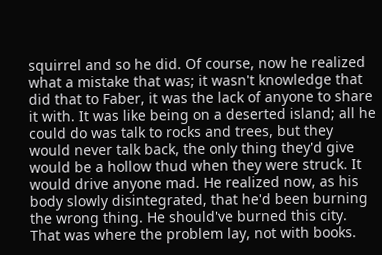squirrel and so he did. Of course, now he realized what a mistake that was; it wasn't knowledge that did that to Faber, it was the lack of anyone to share it with. It was like being on a deserted island; all he could do was talk to rocks and trees, but they would never talk back, the only thing they'd give would be a hollow thud when they were struck. It would drive anyone mad. He realized now, as his body slowly disintegrated, that he'd been burning the wrong thing. He should've burned this city. That was where the problem lay, not with books.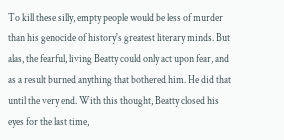To kill these silly, empty people would be less of murder than his genocide of history's greatest literary minds. But alas, the fearful, living Beatty could only act upon fear, and as a result burned anything that bothered him. He did that until the very end. With this thought, Beatty closed his eyes for the last time,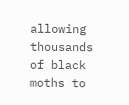allowing thousands of black moths to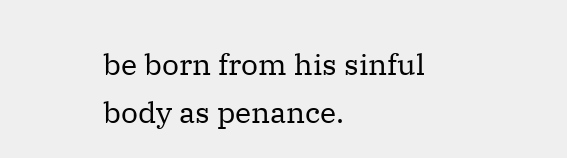be born from his sinful body as penance.